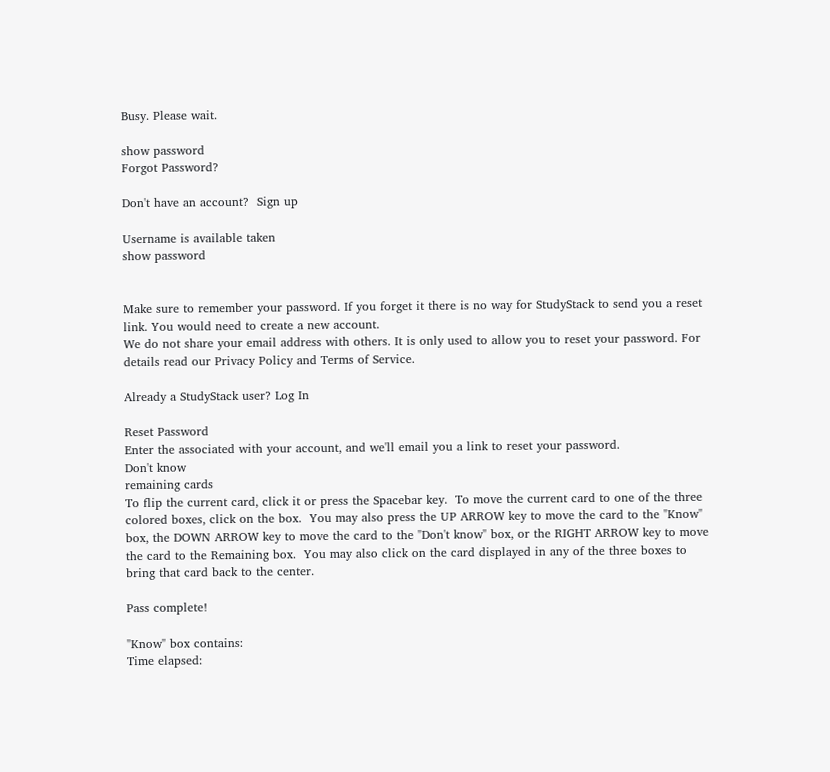Busy. Please wait.

show password
Forgot Password?

Don't have an account?  Sign up

Username is available taken
show password


Make sure to remember your password. If you forget it there is no way for StudyStack to send you a reset link. You would need to create a new account.
We do not share your email address with others. It is only used to allow you to reset your password. For details read our Privacy Policy and Terms of Service.

Already a StudyStack user? Log In

Reset Password
Enter the associated with your account, and we'll email you a link to reset your password.
Don't know
remaining cards
To flip the current card, click it or press the Spacebar key.  To move the current card to one of the three colored boxes, click on the box.  You may also press the UP ARROW key to move the card to the "Know" box, the DOWN ARROW key to move the card to the "Don't know" box, or the RIGHT ARROW key to move the card to the Remaining box.  You may also click on the card displayed in any of the three boxes to bring that card back to the center.

Pass complete!

"Know" box contains:
Time elapsed: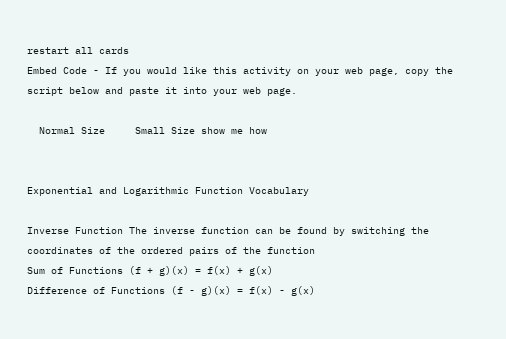restart all cards
Embed Code - If you would like this activity on your web page, copy the script below and paste it into your web page.

  Normal Size     Small Size show me how


Exponential and Logarithmic Function Vocabulary

Inverse Function The inverse function can be found by switching the coordinates of the ordered pairs of the function
Sum of Functions (f + g)(x) = f(x) + g(x)
Difference of Functions (f - g)(x) = f(x) - g(x)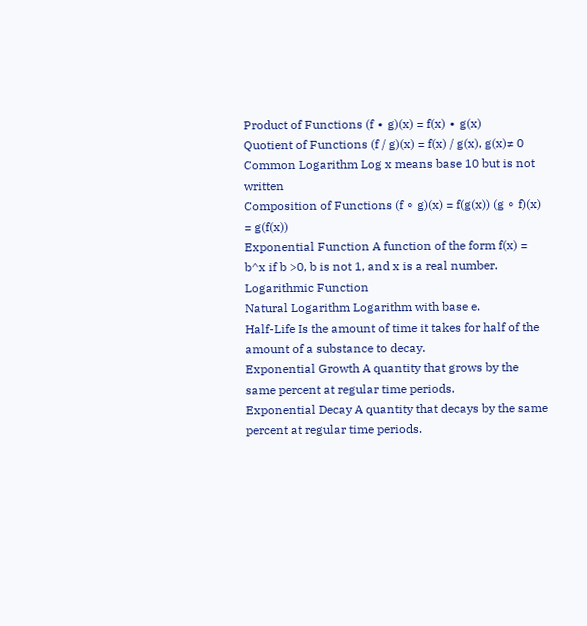Product of Functions (f ∙ g)(x) = f(x) ∙ g(x)
Quotient of Functions (f / g)(x) = f(x) / g(x), g(x)≠ 0
Common Logarithm Log x means base 10 but is not written
Composition of Functions (f ∘ g)(x) = f(g(x)) (g ∘ f)(x) = g(f(x))
Exponential Function A function of the form f(x) = b^x if b >0, b is not 1, and x is a real number.
Logarithmic Function
Natural Logarithm Logarithm with base e.
Half-Life Is the amount of time it takes for half of the amount of a substance to decay.
Exponential Growth A quantity that grows by the same percent at regular time periods.
Exponential Decay A quantity that decays by the same percent at regular time periods.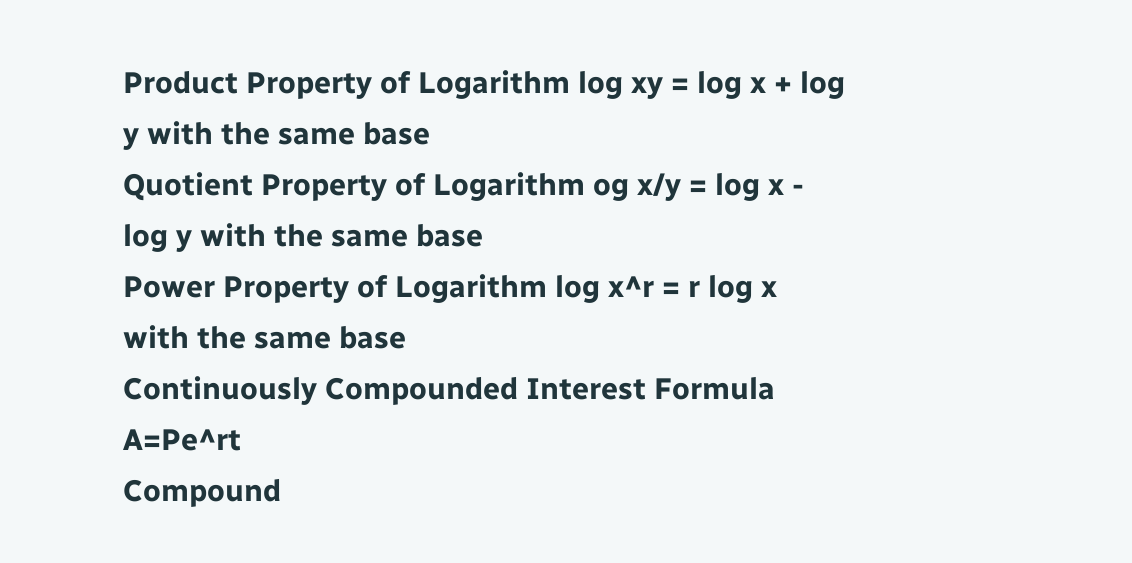Product Property of Logarithm log xy = log x + log y with the same base
Quotient Property of Logarithm og x/y = log x - log y with the same base
Power Property of Logarithm log x^r = r log x with the same base
Continuously Compounded Interest Formula A=Pe^rt
Compound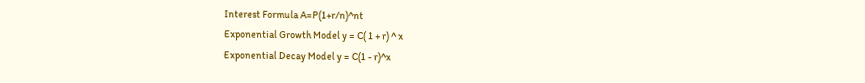Interest Formula A=P(1+r/n)^nt
Exponential Growth Model y = C( 1 + r) ^ x
Exponential Decay Model y = C(1 - r)^x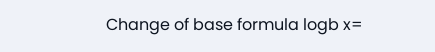Change of base formula logb x=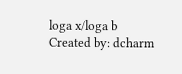loga x/loga b
Created by: dcharm